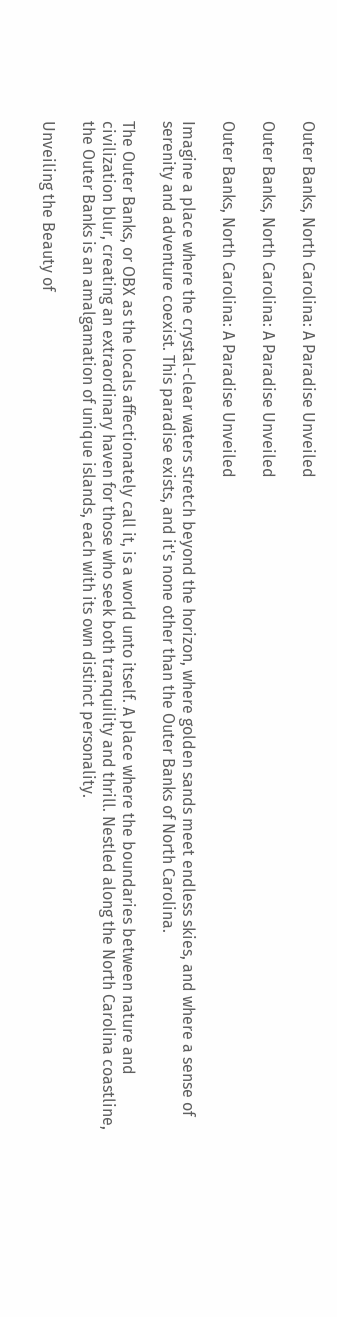Outer Banks, North Carolina: A Paradise Unveiled

Outer Banks, North Carolina: A Paradise Unveiled

Outer Banks, North Carolina: A Paradise Unveiled

Imagine a place where the crystal-clear waters stretch beyond the horizon, where golden sands meet endless skies, and where a sense of serenity and adventure coexist. This paradise exists, and it's none other than the Outer Banks of North Carolina.

The Outer Banks, or OBX as the locals affectionately call it, is a world unto itself. A place where the boundaries between nature and civilization blur, creating an extraordinary haven for those who seek both tranquility and thrill. Nestled along the North Carolina coastline, the Outer Banks is an amalgamation of unique islands, each with its own distinct personality.

Unveiling the Beauty of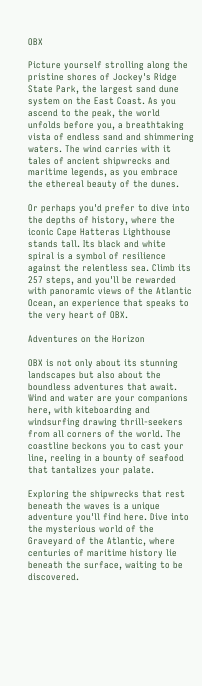OBX

Picture yourself strolling along the pristine shores of Jockey's Ridge State Park, the largest sand dune system on the East Coast. As you ascend to the peak, the world unfolds before you, a breathtaking vista of endless sand and shimmering waters. The wind carries with it tales of ancient shipwrecks and maritime legends, as you embrace the ethereal beauty of the dunes.

Or perhaps you'd prefer to dive into the depths of history, where the iconic Cape Hatteras Lighthouse stands tall. Its black and white spiral is a symbol of resilience against the relentless sea. Climb its 257 steps, and you'll be rewarded with panoramic views of the Atlantic Ocean, an experience that speaks to the very heart of OBX.

Adventures on the Horizon

OBX is not only about its stunning landscapes but also about the boundless adventures that await. Wind and water are your companions here, with kiteboarding and windsurfing drawing thrill-seekers from all corners of the world. The coastline beckons you to cast your line, reeling in a bounty of seafood that tantalizes your palate.

Exploring the shipwrecks that rest beneath the waves is a unique adventure you'll find here. Dive into the mysterious world of the Graveyard of the Atlantic, where centuries of maritime history lie beneath the surface, waiting to be discovered.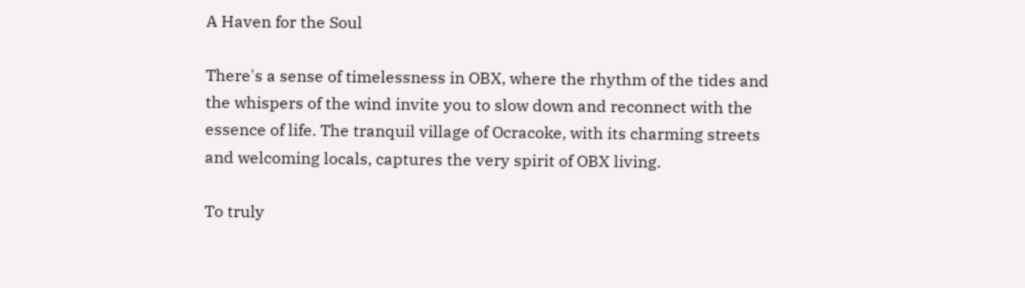A Haven for the Soul

There's a sense of timelessness in OBX, where the rhythm of the tides and the whispers of the wind invite you to slow down and reconnect with the essence of life. The tranquil village of Ocracoke, with its charming streets and welcoming locals, captures the very spirit of OBX living.

To truly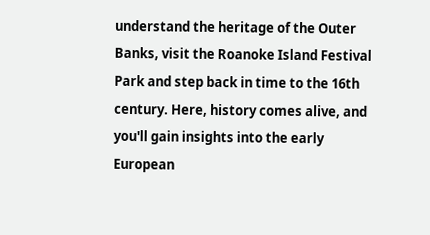understand the heritage of the Outer Banks, visit the Roanoke Island Festival Park and step back in time to the 16th century. Here, history comes alive, and you'll gain insights into the early European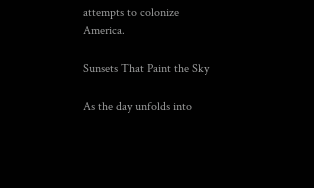attempts to colonize America.

Sunsets That Paint the Sky

As the day unfolds into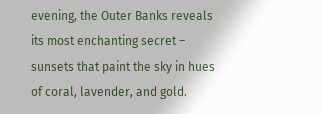evening, the Outer Banks reveals its most enchanting secret – sunsets that paint the sky in hues of coral, lavender, and gold.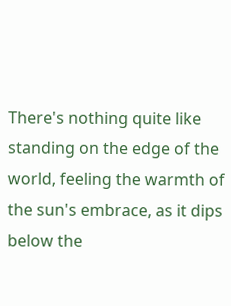There's nothing quite like standing on the edge of the world, feeling the warmth of the sun's embrace, as it dips below the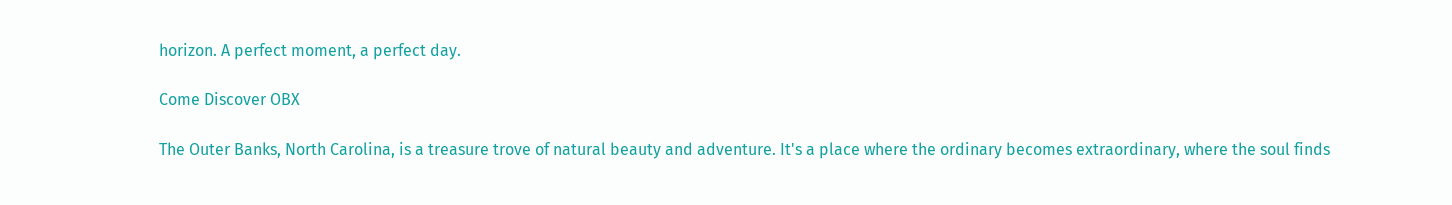horizon. A perfect moment, a perfect day.

Come Discover OBX

The Outer Banks, North Carolina, is a treasure trove of natural beauty and adventure. It's a place where the ordinary becomes extraordinary, where the soul finds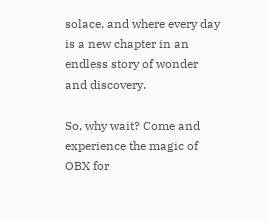solace, and where every day is a new chapter in an endless story of wonder and discovery.

So, why wait? Come and experience the magic of OBX for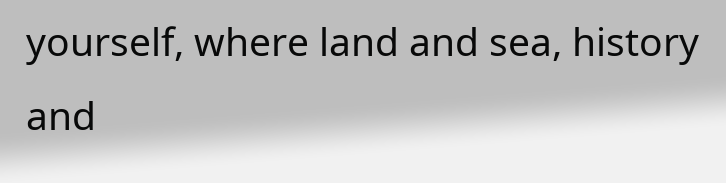yourself, where land and sea, history and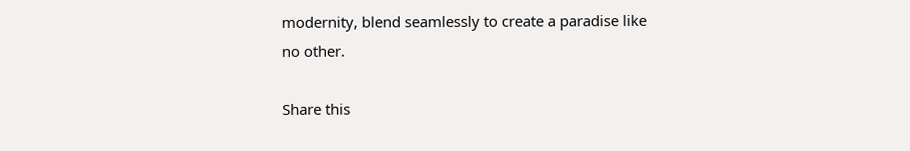modernity, blend seamlessly to create a paradise like no other.

Share this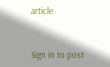article


Sign in to post